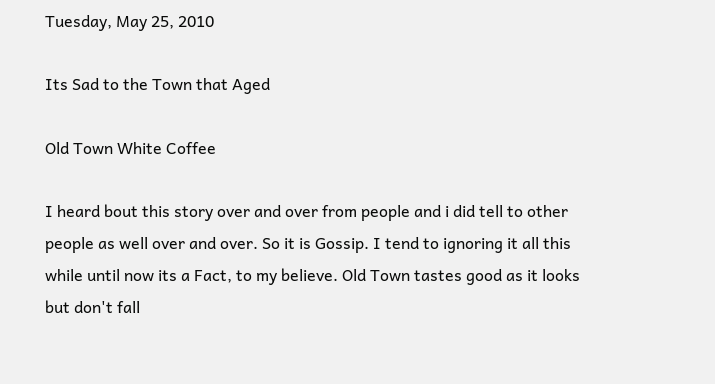Tuesday, May 25, 2010

Its Sad to the Town that Aged

Old Town White Coffee

I heard bout this story over and over from people and i did tell to other people as well over and over. So it is Gossip. I tend to ignoring it all this while until now its a Fact, to my believe. Old Town tastes good as it looks but don't fall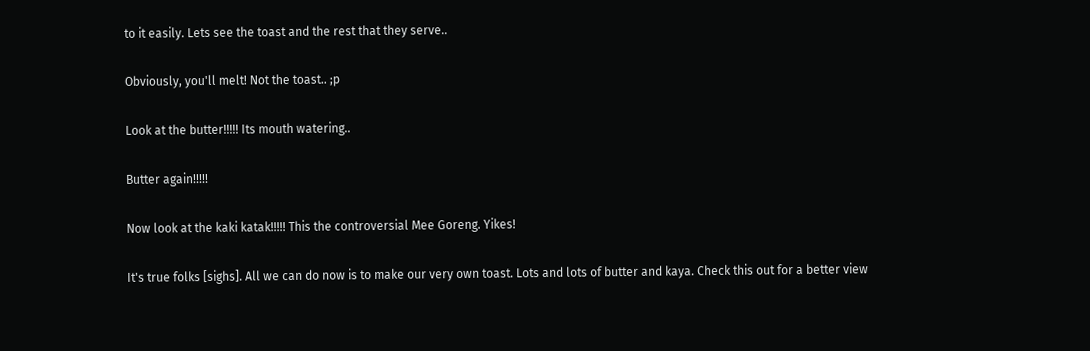to it easily. Lets see the toast and the rest that they serve..

Obviously, you'll melt! Not the toast.. ;p

Look at the butter!!!!! Its mouth watering..

Butter again!!!!!

Now look at the kaki katak!!!!! This the controversial Mee Goreng. Yikes!

It's true folks [sighs]. All we can do now is to make our very own toast. Lots and lots of butter and kaya. Check this out for a better view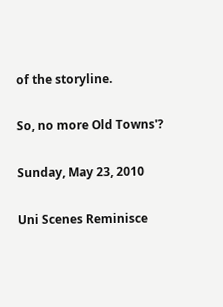of the storyline.

So, no more Old Towns'?

Sunday, May 23, 2010

Uni Scenes Reminisce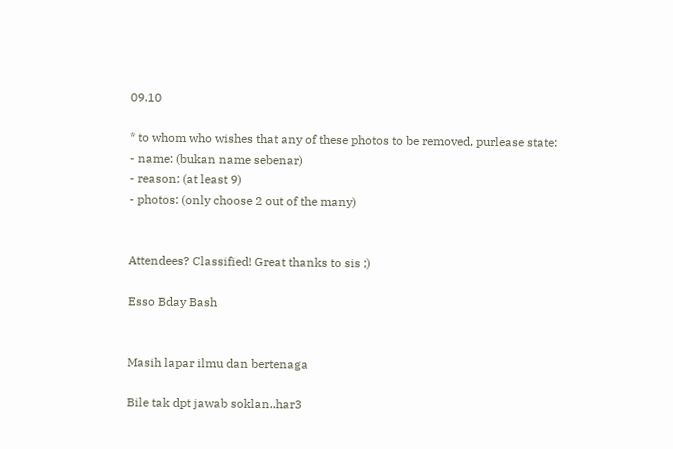09.10

* to whom who wishes that any of these photos to be removed, purlease state:
- name: (bukan name sebenar)
- reason: (at least 9)
- photos: (only choose 2 out of the many)


Attendees? Classified! Great thanks to sis ;)

Esso Bday Bash


Masih lapar ilmu dan bertenaga

Bile tak dpt jawab soklan..har3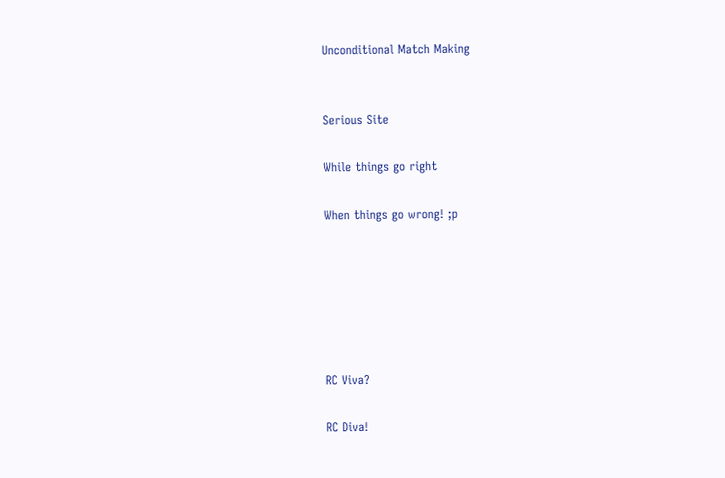Unconditional Match Making


Serious Site

While things go right

When things go wrong! ;p






RC Viva?

RC Diva!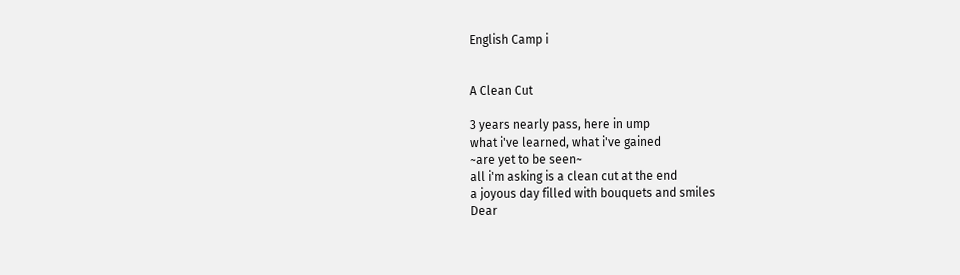English Camp i


A Clean Cut

3 years nearly pass, here in ump
what i've learned, what i've gained
~are yet to be seen~
all i'm asking is a clean cut at the end
a joyous day filled with bouquets and smiles
Dear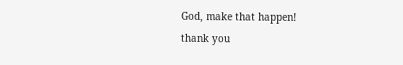God, make that happen!
thank you